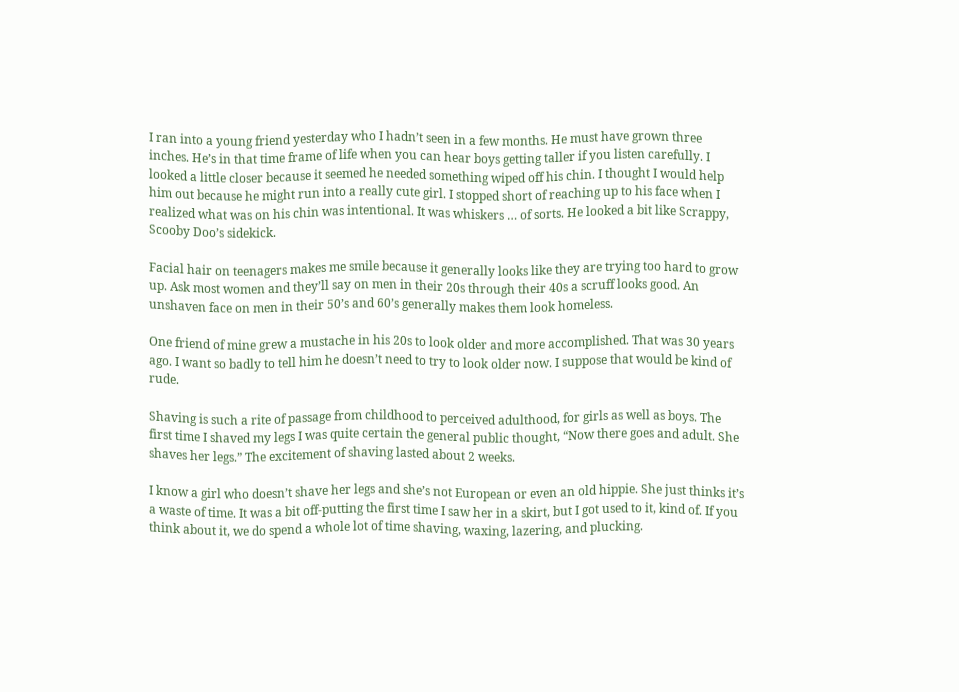I ran into a young friend yesterday who I hadn’t seen in a few months. He must have grown three inches. He’s in that time frame of life when you can hear boys getting taller if you listen carefully. I looked a little closer because it seemed he needed something wiped off his chin. I thought I would help him out because he might run into a really cute girl. I stopped short of reaching up to his face when I realized what was on his chin was intentional. It was whiskers … of sorts. He looked a bit like Scrappy, Scooby Doo’s sidekick.

Facial hair on teenagers makes me smile because it generally looks like they are trying too hard to grow up. Ask most women and they’ll say on men in their 20s through their 40s a scruff looks good. An unshaven face on men in their 50’s and 60’s generally makes them look homeless.

One friend of mine grew a mustache in his 20s to look older and more accomplished. That was 30 years ago. I want so badly to tell him he doesn’t need to try to look older now. I suppose that would be kind of rude.

Shaving is such a rite of passage from childhood to perceived adulthood, for girls as well as boys. The first time I shaved my legs I was quite certain the general public thought, “Now there goes and adult. She shaves her legs.” The excitement of shaving lasted about 2 weeks.

I know a girl who doesn’t shave her legs and she’s not European or even an old hippie. She just thinks it’s a waste of time. It was a bit off-putting the first time I saw her in a skirt, but I got used to it, kind of. If you think about it, we do spend a whole lot of time shaving, waxing, lazering, and plucking.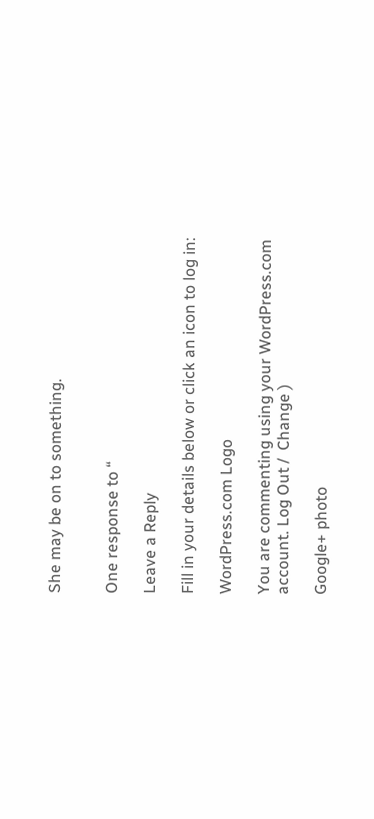She may be on to something.


One response to “

Leave a Reply

Fill in your details below or click an icon to log in:

WordPress.com Logo

You are commenting using your WordPress.com account. Log Out /  Change )

Google+ photo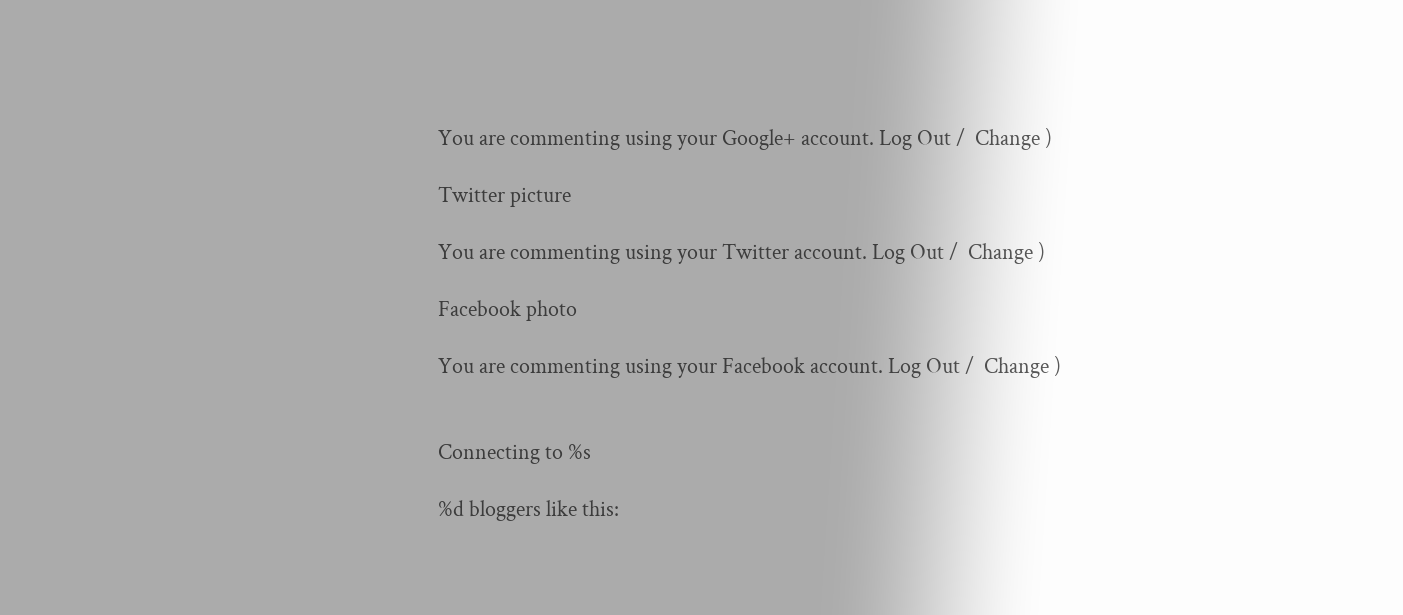You are commenting using your Google+ account. Log Out /  Change )

Twitter picture

You are commenting using your Twitter account. Log Out /  Change )

Facebook photo

You are commenting using your Facebook account. Log Out /  Change )


Connecting to %s

%d bloggers like this: